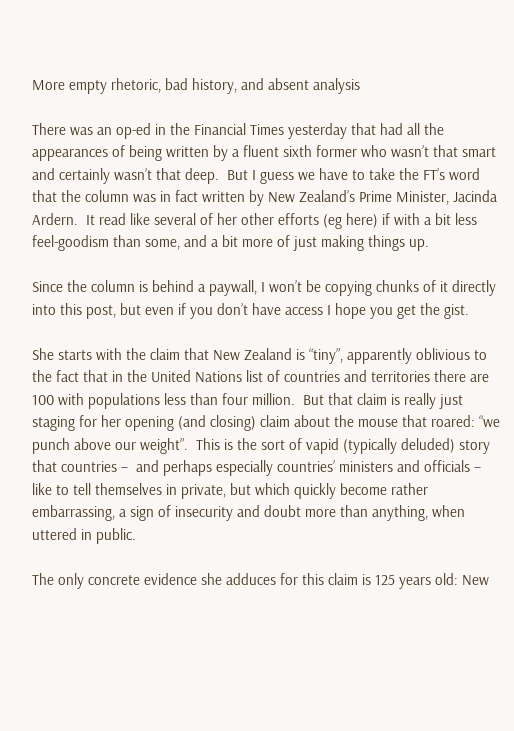More empty rhetoric, bad history, and absent analysis

There was an op-ed in the Financial Times yesterday that had all the appearances of being written by a fluent sixth former who wasn’t that smart and certainly wasn’t that deep.  But I guess we have to take the FT’s word that the column was in fact written by New Zealand’s Prime Minister, Jacinda Ardern.  It read like several of her other efforts (eg here) if with a bit less feel-goodism than some, and a bit more of just making things up.

Since the column is behind a paywall, I won’t be copying chunks of it directly into this post, but even if you don’t have access I hope you get the gist.

She starts with the claim that New Zealand is “tiny”, apparently oblivious to the fact that in the United Nations list of countries and territories there are 100 with populations less than four million.  But that claim is really just staging for her opening (and closing) claim about the mouse that roared: “we punch above our weight”.  This is the sort of vapid (typically deluded) story that countries –  and perhaps especially countries’ ministers and officials –  like to tell themselves in private, but which quickly become rather embarrassing, a sign of insecurity and doubt more than anything, when uttered in public.

The only concrete evidence she adduces for this claim is 125 years old: New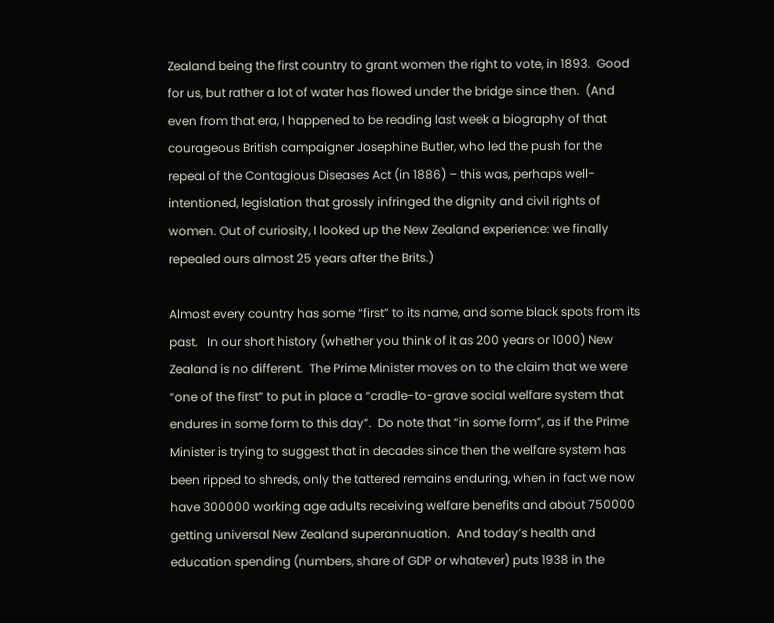Zealand being the first country to grant women the right to vote, in 1893.  Good for us, but rather a lot of water has flowed under the bridge since then.  (And even from that era, I happened to be reading last week a biography of that courageous British campaigner Josephine Butler, who led the push for the repeal of the Contagious Diseases Act (in 1886) – this was, perhaps well-intentioned, legislation that grossly infringed the dignity and civil rights of women. Out of curiosity, I looked up the New Zealand experience: we finally repealed ours almost 25 years after the Brits.)

Almost every country has some “first” to its name, and some black spots from its past.   In our short history (whether you think of it as 200 years or 1000) New Zealand is no different.  The Prime Minister moves on to the claim that we were “one of the first” to put in place a “cradle-to-grave social welfare system that endures in some form to this day”.  Do note that “in some form”, as if the Prime Minister is trying to suggest that in decades since then the welfare system has been ripped to shreds, only the tattered remains enduring, when in fact we now have 300000 working age adults receiving welfare benefits and about 750000 getting universal New Zealand superannuation.  And today’s health and education spending (numbers, share of GDP or whatever) puts 1938 in the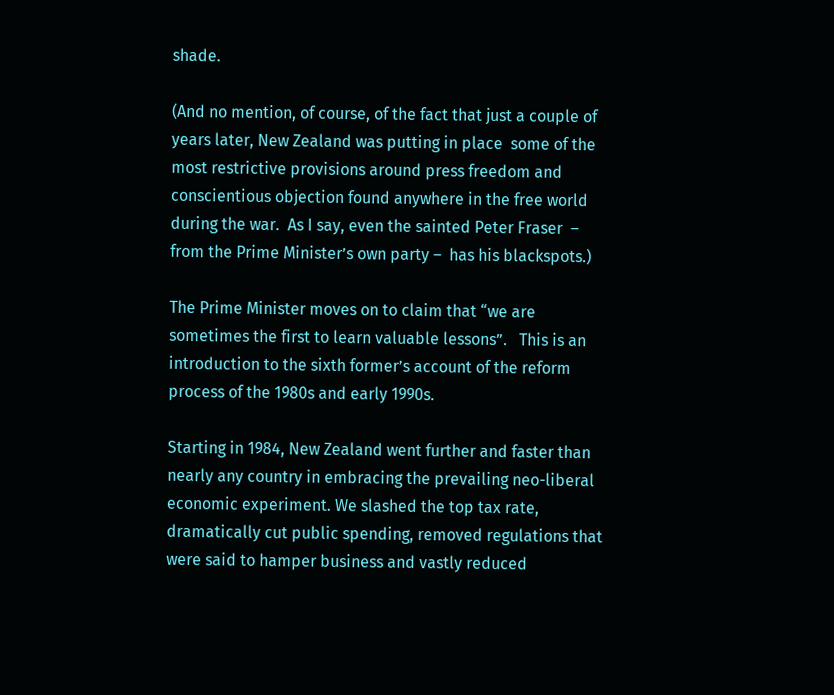shade.

(And no mention, of course, of the fact that just a couple of years later, New Zealand was putting in place  some of the most restrictive provisions around press freedom and conscientious objection found anywhere in the free world during the war.  As I say, even the sainted Peter Fraser  –  from the Prime Minister’s own party –  has his blackspots.)

The Prime Minister moves on to claim that “we are sometimes the first to learn valuable lessons”.   This is an introduction to the sixth former’s account of the reform process of the 1980s and early 1990s.

Starting in 1984, New Zealand went further and faster than nearly any country in embracing the prevailing neo-liberal economic experiment. We slashed the top tax rate, dramatically cut public spending, removed regulations that were said to hamper business and vastly reduced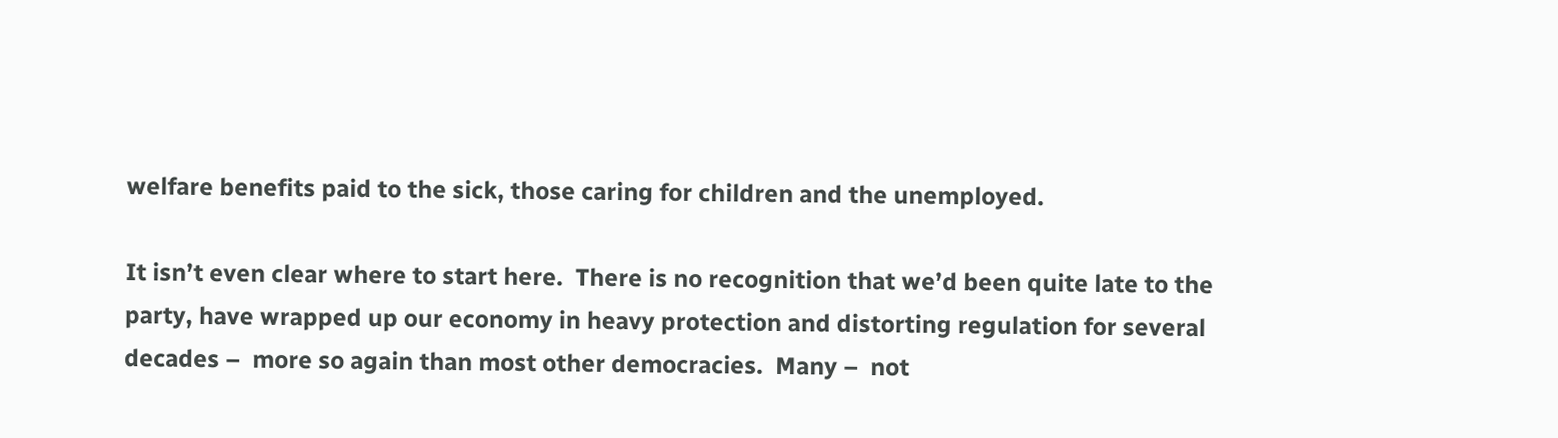welfare benefits paid to the sick, those caring for children and the unemployed.

It isn’t even clear where to start here.  There is no recognition that we’d been quite late to the party, have wrapped up our economy in heavy protection and distorting regulation for several decades –  more so again than most other democracies.  Many –  not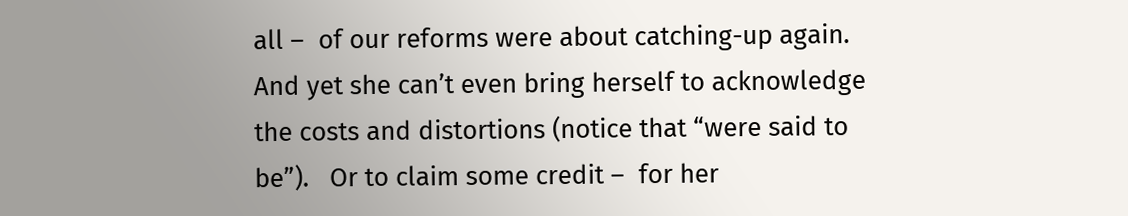all –  of our reforms were about catching-up again.   And yet she can’t even bring herself to acknowledge the costs and distortions (notice that “were said to be”).   Or to claim some credit –  for her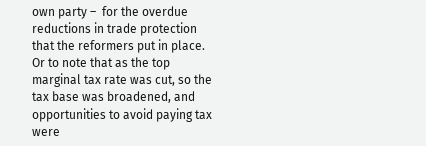own party –  for the overdue reductions in trade protection that the reformers put in place.   Or to note that as the top marginal tax rate was cut, so the tax base was broadened, and opportunities to avoid paying tax were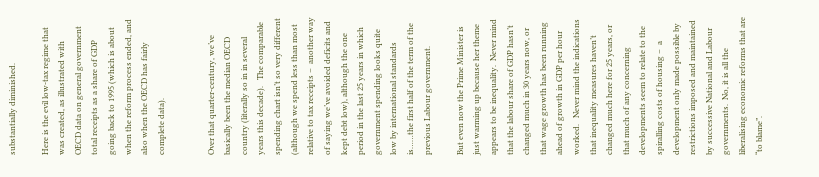substantially diminished.

Here is the evil low-tax regime that was created, as illustrated with OECD data on general government total receipts as a share of GDP going back to 1995 (which is about when the reform process ended, and also when the OECD has fairly complete data).


Over that quarter-century, we’ve basically been the median OECD country (literally so in in several years this decade).   The comparable spending chart isn’t so very different (although we spend less than most relative to tax receipts –  another way of saying we’ve avoided deficits and kept debt low), although the one period in the last 25 years in which government spending looks quite low by international standards is……the first half of the term of the previous Labour government.

But even now the Prime Minister is just warming up because her theme appears to be inequality.  Never mind that the labour share of GDP hasn’t changed much in 30 years now, or that wage growth has been running ahead of growth in GDP per hour worked.   Never mind the indications that inequality measures haven’t changed much here for 25 years, or that much of any concerning developments seem to relate to the spiralling costs of housing –  a development only made possible by restrictions imposed and maintained by successive National and Labour governments.  No, it is all the liberalising economic reforms that are “to blame”.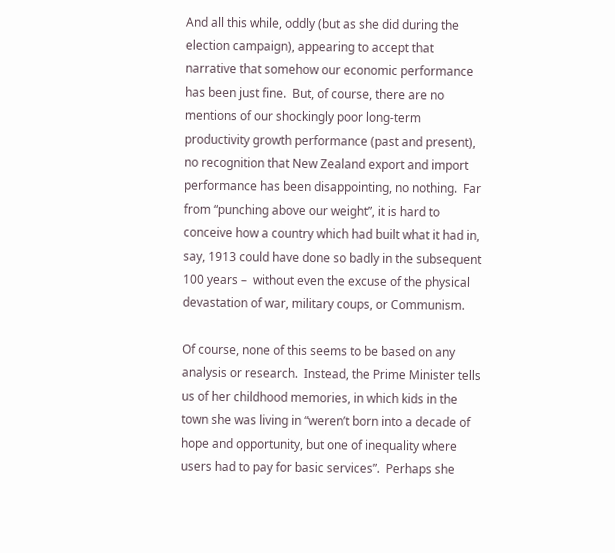And all this while, oddly (but as she did during the election campaign), appearing to accept that narrative that somehow our economic performance has been just fine.  But, of course, there are no mentions of our shockingly poor long-term productivity growth performance (past and present), no recognition that New Zealand export and import performance has been disappointing, no nothing.  Far from “punching above our weight”, it is hard to conceive how a country which had built what it had in, say, 1913 could have done so badly in the subsequent 100 years –  without even the excuse of the physical devastation of war, military coups, or Communism.

Of course, none of this seems to be based on any analysis or research.  Instead, the Prime Minister tells us of her childhood memories, in which kids in the town she was living in “weren’t born into a decade of hope and opportunity, but one of inequality where users had to pay for basic services”.  Perhaps she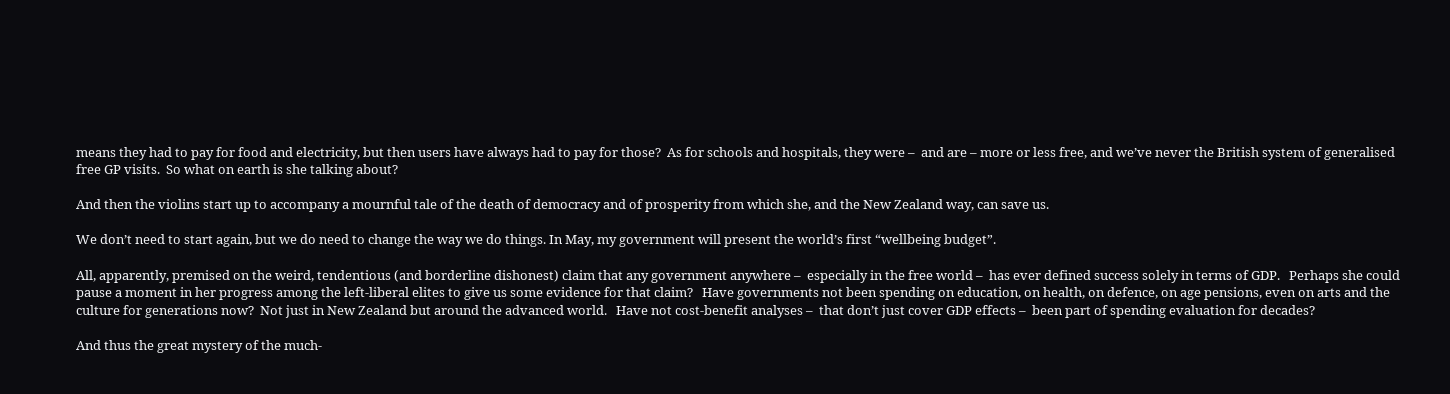means they had to pay for food and electricity, but then users have always had to pay for those?  As for schools and hospitals, they were –  and are – more or less free, and we’ve never the British system of generalised free GP visits.  So what on earth is she talking about?

And then the violins start up to accompany a mournful tale of the death of democracy and of prosperity from which she, and the New Zealand way, can save us.

We don’t need to start again, but we do need to change the way we do things. In May, my government will present the world’s first “wellbeing budget”.

All, apparently, premised on the weird, tendentious (and borderline dishonest) claim that any government anywhere –  especially in the free world –  has ever defined success solely in terms of GDP.   Perhaps she could pause a moment in her progress among the left-liberal elites to give us some evidence for that claim?   Have governments not been spending on education, on health, on defence, on age pensions, even on arts and the culture for generations now?  Not just in New Zealand but around the advanced world.   Have not cost-benefit analyses –  that don’t just cover GDP effects –  been part of spending evaluation for decades?

And thus the great mystery of the much-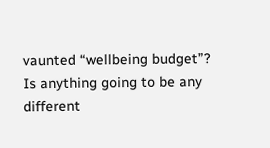vaunted “wellbeing budget”?  Is anything going to be any different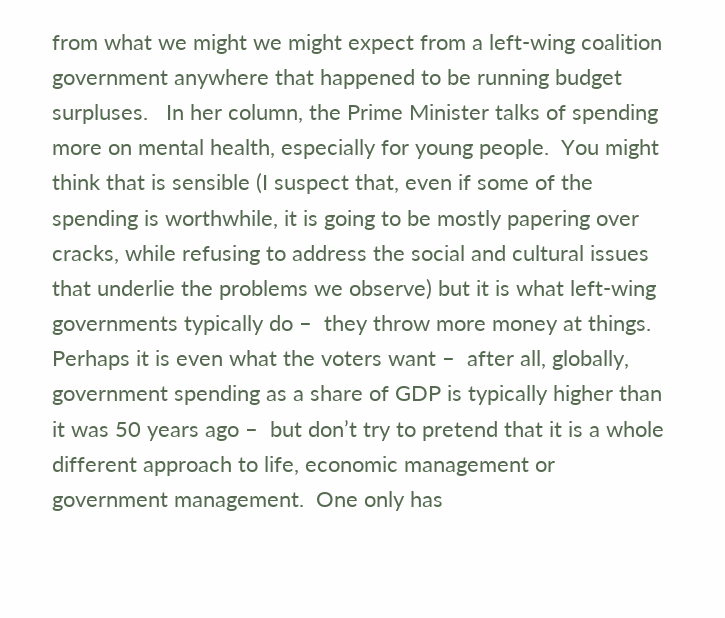from what we might we might expect from a left-wing coalition government anywhere that happened to be running budget surpluses.   In her column, the Prime Minister talks of spending more on mental health, especially for young people.  You might think that is sensible (I suspect that, even if some of the spending is worthwhile, it is going to be mostly papering over cracks, while refusing to address the social and cultural issues that underlie the problems we observe) but it is what left-wing governments typically do –  they throw more money at things.   Perhaps it is even what the voters want –  after all, globally, government spending as a share of GDP is typically higher than it was 50 years ago –  but don’t try to pretend that it is a whole different approach to life, economic management or government management.  One only has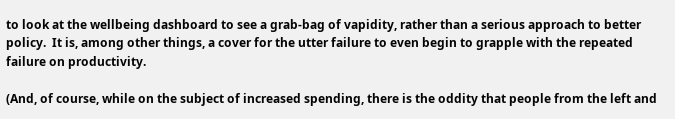to look at the wellbeing dashboard to see a grab-bag of vapidity, rather than a serious approach to better policy.  It is, among other things, a cover for the utter failure to even begin to grapple with the repeated failure on productivity.

(And, of course, while on the subject of increased spending, there is the oddity that people from the left and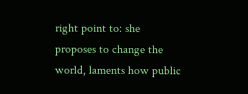right point to: she proposes to change the world, laments how public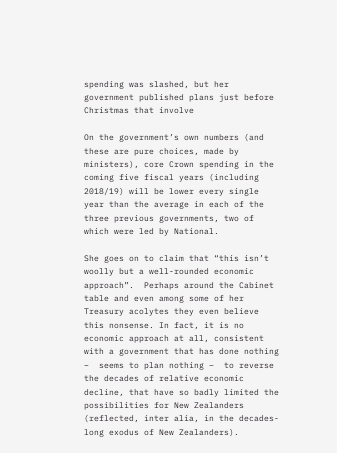spending was slashed, but her government published plans just before Christmas that involve

On the government’s own numbers (and these are pure choices, made by ministers), core Crown spending in the coming five fiscal years (including 2018/19) will be lower every single year than the average in each of the three previous governments, two of which were led by National.

She goes on to claim that “this isn’t woolly but a well-rounded economic approach”.  Perhaps around the Cabinet table and even among some of her Treasury acolytes they even believe this nonsense. In fact, it is no economic approach at all, consistent with a government that has done nothing –  seems to plan nothing –  to reverse the decades of relative economic decline, that have so badly limited the possibilities for New Zealanders (reflected, inter alia, in the decades-long exodus of New Zealanders).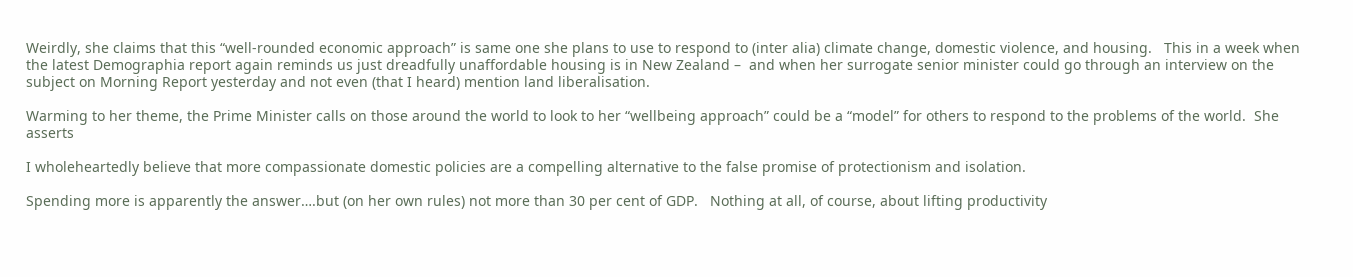Weirdly, she claims that this “well-rounded economic approach” is same one she plans to use to respond to (inter alia) climate change, domestic violence, and housing.   This in a week when the latest Demographia report again reminds us just dreadfully unaffordable housing is in New Zealand –  and when her surrogate senior minister could go through an interview on the subject on Morning Report yesterday and not even (that I heard) mention land liberalisation.

Warming to her theme, the Prime Minister calls on those around the world to look to her “wellbeing approach” could be a “model” for others to respond to the problems of the world.  She asserts

I wholeheartedly believe that more compassionate domestic policies are a compelling alternative to the false promise of protectionism and isolation.

Spending more is apparently the answer….but (on her own rules) not more than 30 per cent of GDP.   Nothing at all, of course, about lifting productivity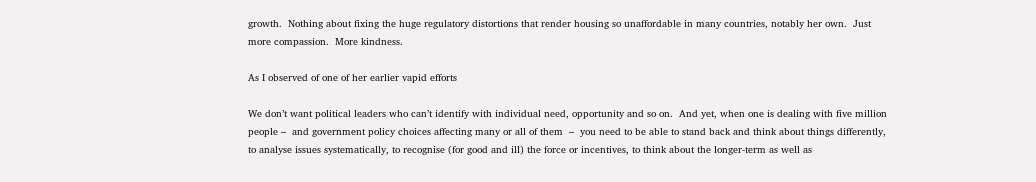growth.  Nothing about fixing the huge regulatory distortions that render housing so unaffordable in many countries, notably her own.  Just more compassion.  More kindness.

As I observed of one of her earlier vapid efforts

We don’t want political leaders who can’t identify with individual need, opportunity and so on.  And yet, when one is dealing with five million people –  and government policy choices affecting many or all of them  –  you need to be able to stand back and think about things differently, to analyse issues systematically, to recognise (for good and ill) the force or incentives, to think about the longer-term as well as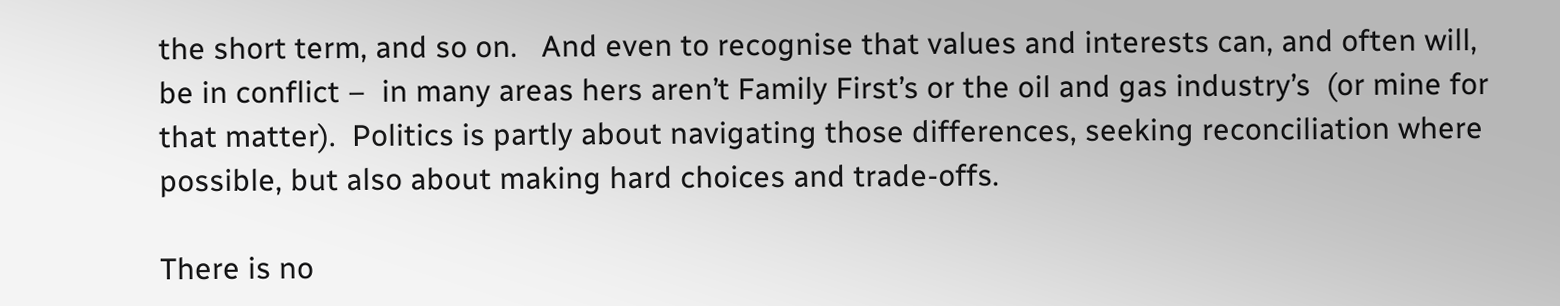the short term, and so on.   And even to recognise that values and interests can, and often will, be in conflict –  in many areas hers aren’t Family First’s or the oil and gas industry’s  (or mine for that matter).  Politics is partly about navigating those differences, seeking reconciliation where possible, but also about making hard choices and trade-offs.

There is no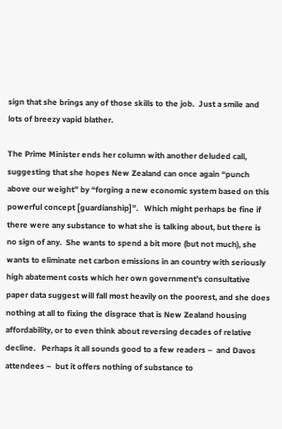sign that she brings any of those skills to the job.  Just a smile and lots of breezy vapid blather.

The Prime Minister ends her column with another deluded call, suggesting that she hopes New Zealand can once again “punch above our weight” by “forging a new economic system based on this powerful concept [guardianship]”.   Which might perhaps be fine if there were any substance to what she is talking about, but there is no sign of any.  She wants to spend a bit more (but not much), she wants to eliminate net carbon emissions in an country with seriously high abatement costs which her own government’s consultative paper data suggest will fall most heavily on the poorest, and she does nothing at all to fixing the disgrace that is New Zealand housing affordability, or to even think about reversing decades of relative decline.   Perhaps it all sounds good to a few readers –  and Davos attendees –  but it offers nothing of substance to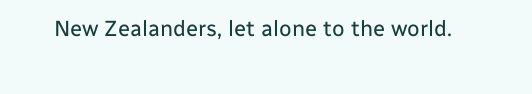New Zealanders, let alone to the world.